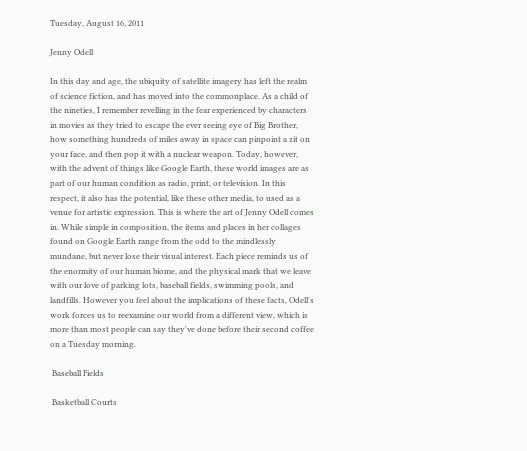Tuesday, August 16, 2011

Jenny Odell

In this day and age, the ubiquity of satellite imagery has left the realm of science fiction, and has moved into the commonplace. As a child of the nineties, I remember revelling in the fear experienced by characters in movies as they tried to escape the ever seeing eye of Big Brother, how something hundreds of miles away in space can pinpoint a zit on your face, and then pop it with a nuclear weapon. Today, however, with the advent of things like Google Earth, these world images are as part of our human condition as radio, print, or television. In this respect, it also has the potential, like these other media, to used as a venue for artistic expression. This is where the art of Jenny Odell comes in. While simple in composition, the items and places in her collages found on Google Earth range from the odd to the mindlessly mundane, but never lose their visual interest. Each piece reminds us of the enormity of our human biome, and the physical mark that we leave with our love of parking lots, baseball fields, swimming pools, and landfills. However you feel about the implications of these facts, Odell's work forces us to reexamine our world from a different view, which is more than most people can say they've done before their second coffee on a Tuesday morning.

 Baseball Fields

 Basketball Courts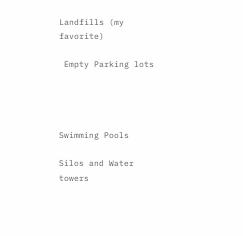Landfills (my favorite)

 Empty Parking lots




Swimming Pools

Silos and Water towers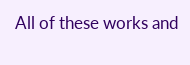All of these works and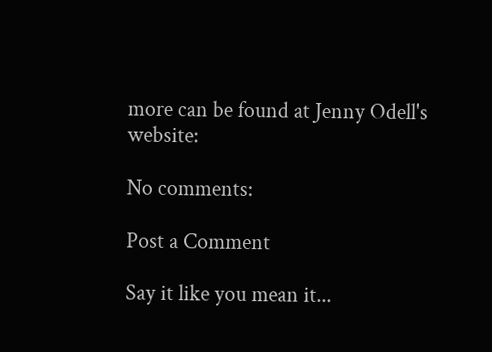more can be found at Jenny Odell's website:

No comments:

Post a Comment

Say it like you mean it...